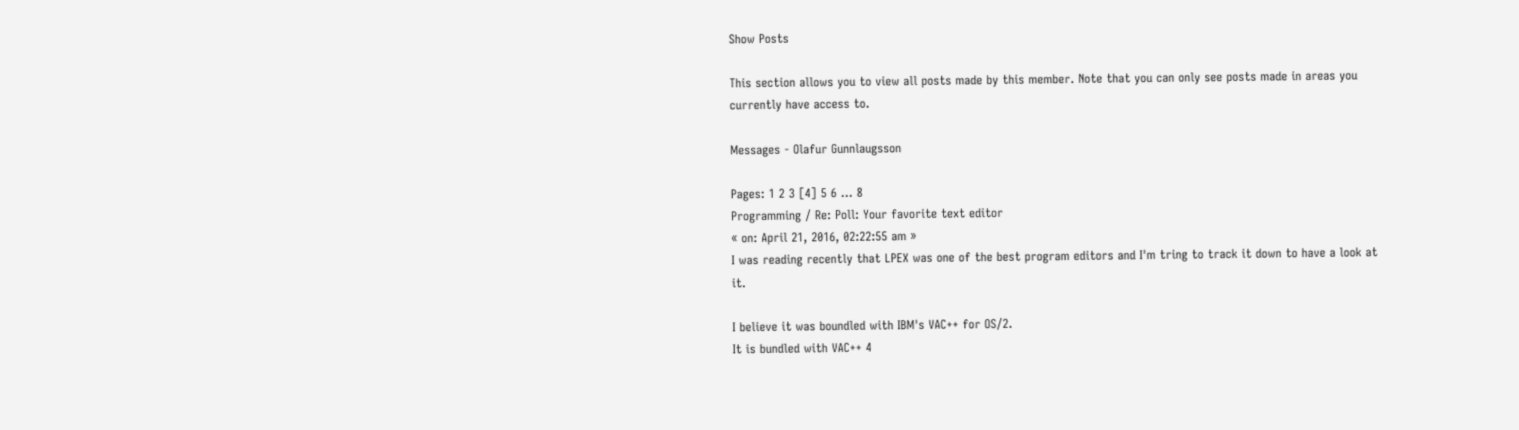Show Posts

This section allows you to view all posts made by this member. Note that you can only see posts made in areas you currently have access to.

Messages - Olafur Gunnlaugsson

Pages: 1 2 3 [4] 5 6 ... 8
Programming / Re: Poll: Your favorite text editor
« on: April 21, 2016, 02:22:55 am »
I was reading recently that LPEX was one of the best program editors and I'm tring to track it down to have a look at it.

I believe it was boundled with IBM's VAC++ for OS/2.
It is bundled with VAC++ 4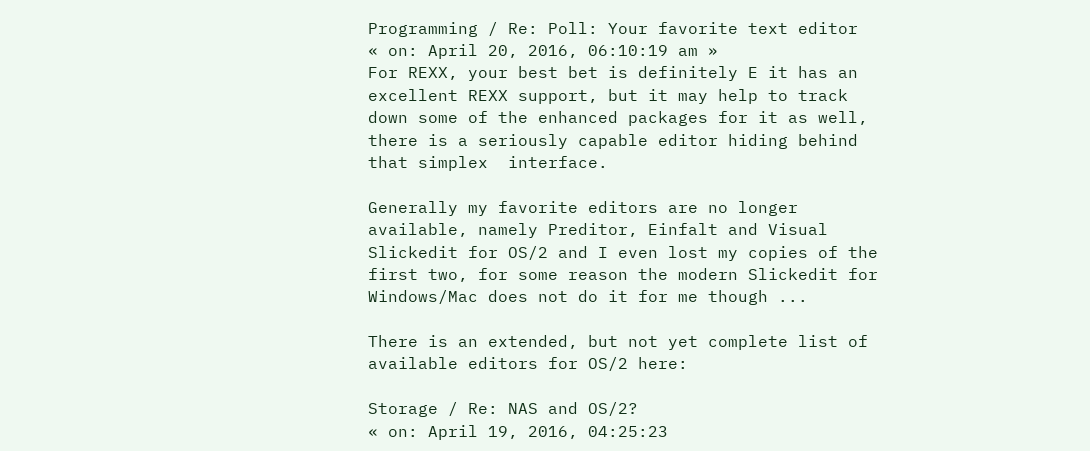Programming / Re: Poll: Your favorite text editor
« on: April 20, 2016, 06:10:19 am »
For REXX, your best bet is definitely E it has an excellent REXX support, but it may help to track down some of the enhanced packages for it as well, there is a seriously capable editor hiding behind that simplex  interface.

Generally my favorite editors are no longer available, namely Preditor, Einfalt and Visual Slickedit for OS/2 and I even lost my copies of the first two, for some reason the modern Slickedit for Windows/Mac does not do it for me though ...

There is an extended, but not yet complete list of available editors for OS/2 here:

Storage / Re: NAS and OS/2?
« on: April 19, 2016, 04:25:23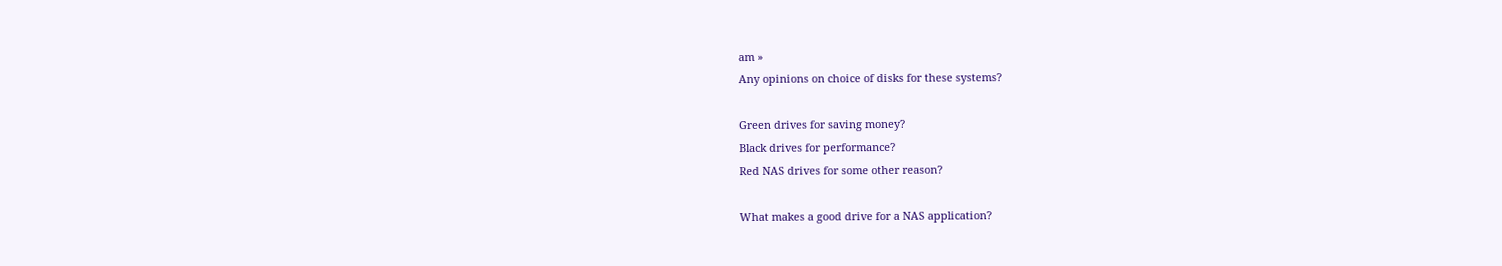am »
Any opinions on choice of disks for these systems?

Green drives for saving money?
Black drives for performance?
Red NAS drives for some other reason?

What makes a good drive for a NAS application?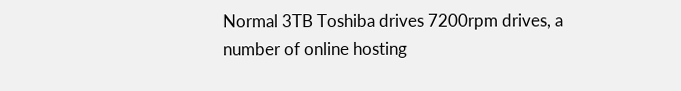Normal 3TB Toshiba drives 7200rpm drives, a number of online hosting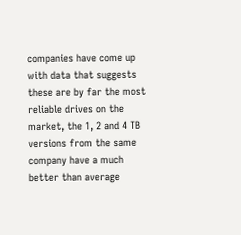companies have come up with data that suggests these are by far the most reliable drives on the market, the 1, 2 and 4 TB versions from the same company have a much better than average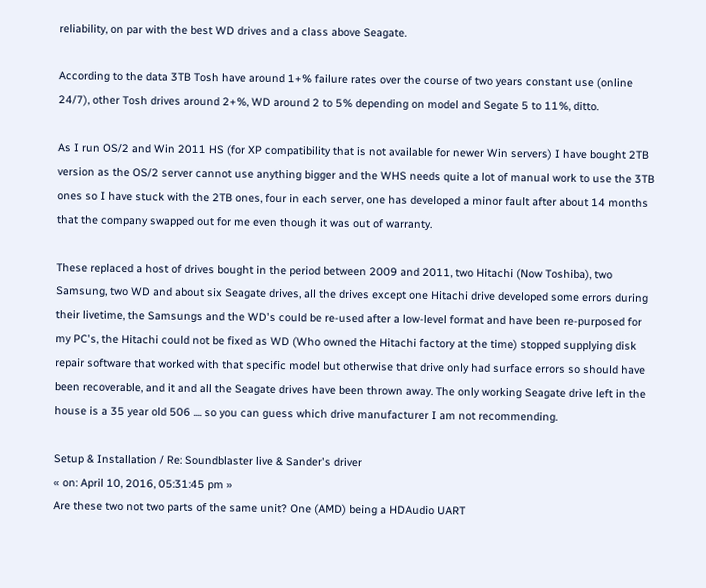reliability, on par with the best WD drives and a class above Seagate.

According to the data 3TB Tosh have around 1+% failure rates over the course of two years constant use (online 24/7), other Tosh drives around 2+%, WD around 2 to 5% depending on model and Segate 5 to 11%, ditto.

As I run OS/2 and Win 2011 HS (for XP compatibility that is not available for newer Win servers) I have bought 2TB version as the OS/2 server cannot use anything bigger and the WHS needs quite a lot of manual work to use the 3TB ones so I have stuck with the 2TB ones, four in each server, one has developed a minor fault after about 14 months that the company swapped out for me even though it was out of warranty.

These replaced a host of drives bought in the period between 2009 and 2011, two Hitachi (Now Toshiba), two Samsung, two WD and about six Seagate drives, all the drives except one Hitachi drive developed some errors during their livetime, the Samsungs and the WD's could be re-used after a low-level format and have been re-purposed for my PC's, the Hitachi could not be fixed as WD (Who owned the Hitachi factory at the time) stopped supplying disk repair software that worked with that specific model but otherwise that drive only had surface errors so should have been recoverable, and it and all the Seagate drives have been thrown away. The only working Seagate drive left in the house is a 35 year old 506 .... so you can guess which drive manufacturer I am not recommending.

Setup & Installation / Re: Soundblaster live & Sander's driver
« on: April 10, 2016, 05:31:45 pm »
Are these two not two parts of the same unit? One (AMD) being a HDAudio UART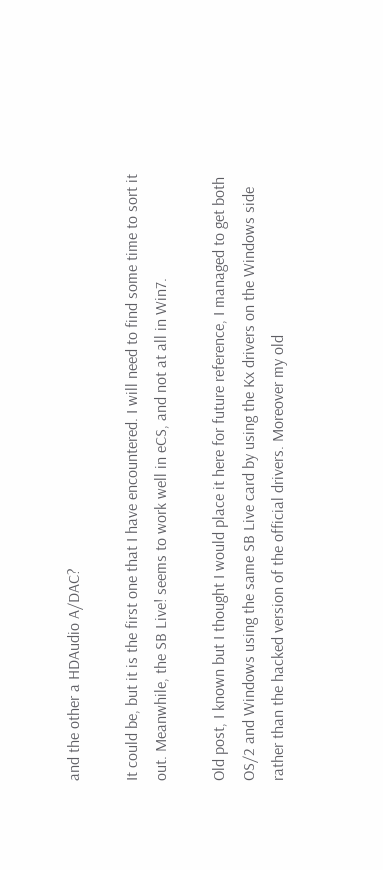and the other a HDAudio A/DAC?

It could be, but it is the first one that I have encountered. I will need to find some time to sort it out. Meanwhile, the SB Live! seems to work well in eCS, and not at all in Win7.

Old post, I known but I thought I would place it here for future reference, I managed to get both OS/2 and Windows using the same SB Live card by using the Kx drivers on the Windows side rather than the hacked version of the official drivers. Moreover my old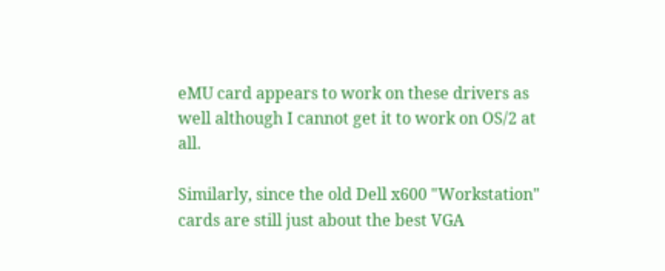eMU card appears to work on these drivers as well although I cannot get it to work on OS/2 at all.

Similarly, since the old Dell x600 "Workstation" cards are still just about the best VGA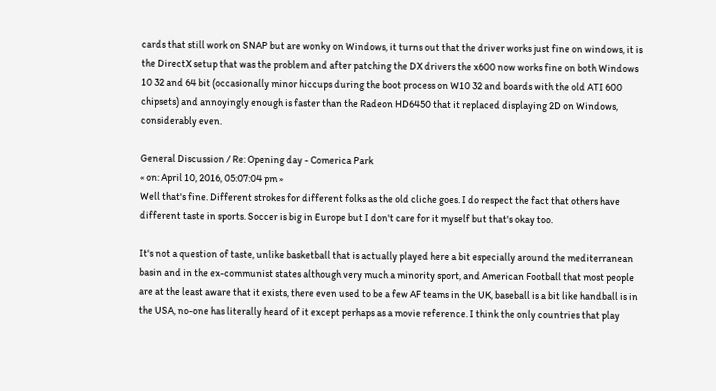cards that still work on SNAP but are wonky on Windows, it turns out that the driver works just fine on windows, it is the DirectX setup that was the problem and after patching the DX drivers the x600 now works fine on both Windows 10 32 and 64 bit (occasionally minor hiccups during the boot process on W10 32 and boards with the old ATI 600 chipsets) and annoyingly enough is faster than the Radeon HD6450 that it replaced displaying 2D on Windows, considerably even.

General Discussion / Re: Opening day - Comerica Park
« on: April 10, 2016, 05:07:04 pm »
Well that's fine. Different strokes for different folks as the old cliche goes. I do respect the fact that others have different taste in sports. Soccer is big in Europe but I don't care for it myself but that's okay too.

It's not a question of taste, unlike basketball that is actually played here a bit especially around the mediterranean basin and in the ex-communist states although very much a minority sport, and American Football that most people are at the least aware that it exists, there even used to be a few AF teams in the UK, baseball is a bit like handball is in the USA, no-one has literally heard of it except perhaps as a movie reference. I think the only countries that play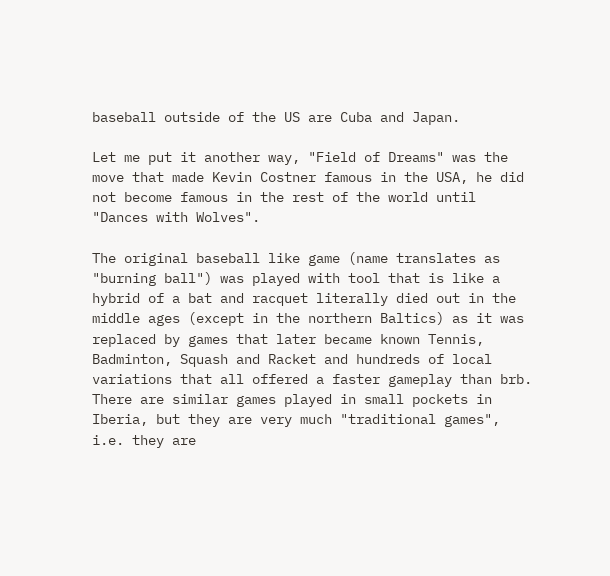baseball outside of the US are Cuba and Japan.

Let me put it another way, "Field of Dreams" was the move that made Kevin Costner famous in the USA, he did not become famous in the rest of the world until "Dances with Wolves".

The original baseball like game (name translates as "burning ball") was played with tool that is like a hybrid of a bat and racquet literally died out in the middle ages (except in the northern Baltics) as it was replaced by games that later became known Tennis, Badminton, Squash and Racket and hundreds of local variations that all offered a faster gameplay than brb. There are similar games played in small pockets in Iberia, but they are very much "traditional games", i.e. they are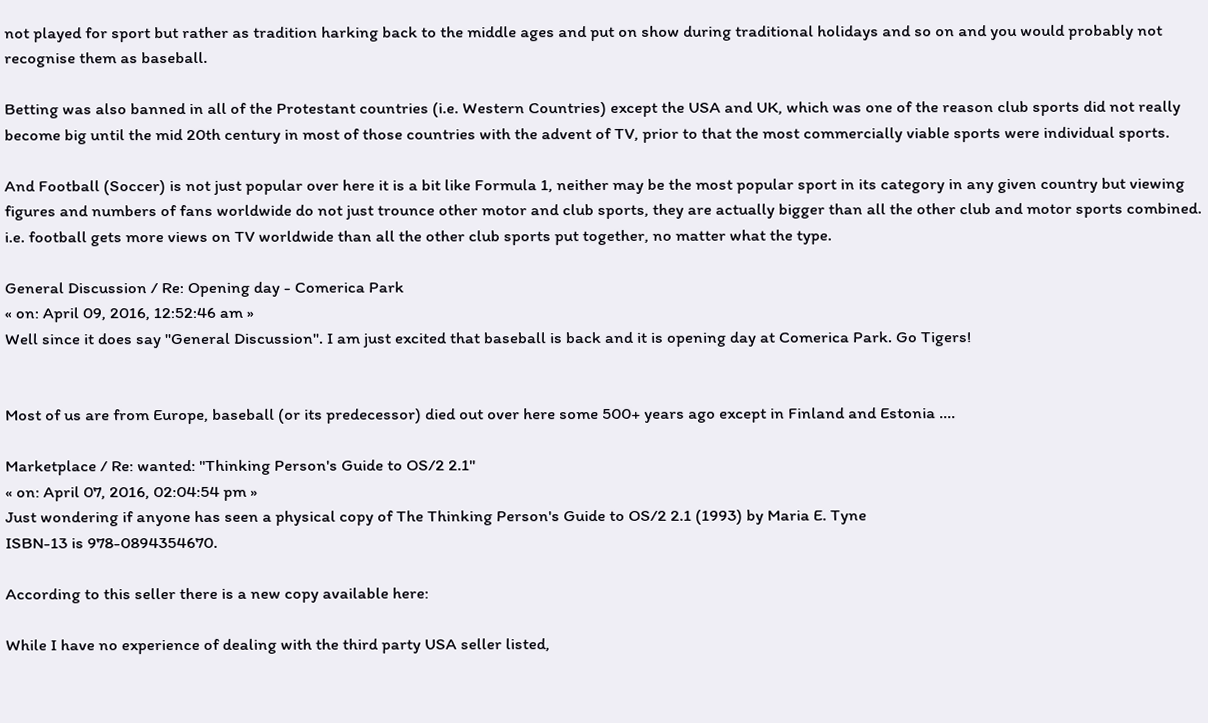not played for sport but rather as tradition harking back to the middle ages and put on show during traditional holidays and so on and you would probably not recognise them as baseball.

Betting was also banned in all of the Protestant countries (i.e. Western Countries) except the USA and UK, which was one of the reason club sports did not really become big until the mid 20th century in most of those countries with the advent of TV, prior to that the most commercially viable sports were individual sports.

And Football (Soccer) is not just popular over here it is a bit like Formula 1, neither may be the most popular sport in its category in any given country but viewing figures and numbers of fans worldwide do not just trounce other motor and club sports, they are actually bigger than all the other club and motor sports combined. i.e. football gets more views on TV worldwide than all the other club sports put together, no matter what the type.

General Discussion / Re: Opening day - Comerica Park
« on: April 09, 2016, 12:52:46 am »
Well since it does say "General Discussion". I am just excited that baseball is back and it is opening day at Comerica Park. Go Tigers!


Most of us are from Europe, baseball (or its predecessor) died out over here some 500+ years ago except in Finland and Estonia ....

Marketplace / Re: wanted: "Thinking Person's Guide to OS/2 2.1"
« on: April 07, 2016, 02:04:54 pm »
Just wondering if anyone has seen a physical copy of The Thinking Person's Guide to OS/2 2.1 (1993) by Maria E. Tyne
ISBN-13 is 978-0894354670.

According to this seller there is a new copy available here:

While I have no experience of dealing with the third party USA seller listed,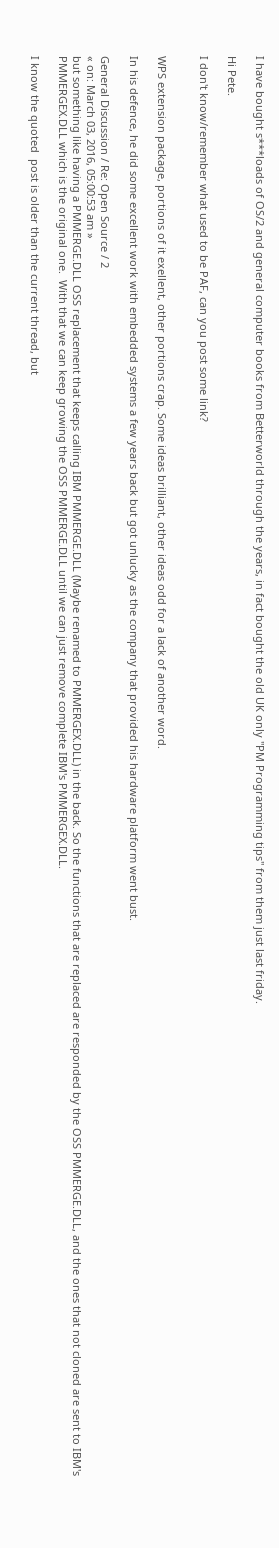I have bought s***loads of OS/2 and general computer books from Betterworld through the years, in fact bought the old UK only "PM Programming tips" from them just last friday.

Hi Pete.

I don't know/remember what used to be PAF, can you post some link?


WPS extension package, portions of it exellent, other portions crap. Some ideas brilliant, other ideas odd for a lack of another word.

In his defence, he did some excellent work with embedded systems a few years back but got unlucky as the company that provided his hardware platform went bust.

General Discussion / Re: Open Source / 2
« on: March 03, 2016, 05:00:53 am »
but something like having a PMMERGE.DLL OSS replacement that keeps calling IBM PMMERGE.DLL (Maybe renamed to PMMERGEX.DLL) in the back. So the functions that are replaced are responded by the OSS PMMERGE.DLL, and the ones that not cloned are sent to IBM's PMMERGEX.DLL which is the original one.  With that we can keep growing the OSS PMMERGE.DLL until we can just remove complete IBM's PMMERGEX.DLL.

I know the quoted  post is older than the current thread, but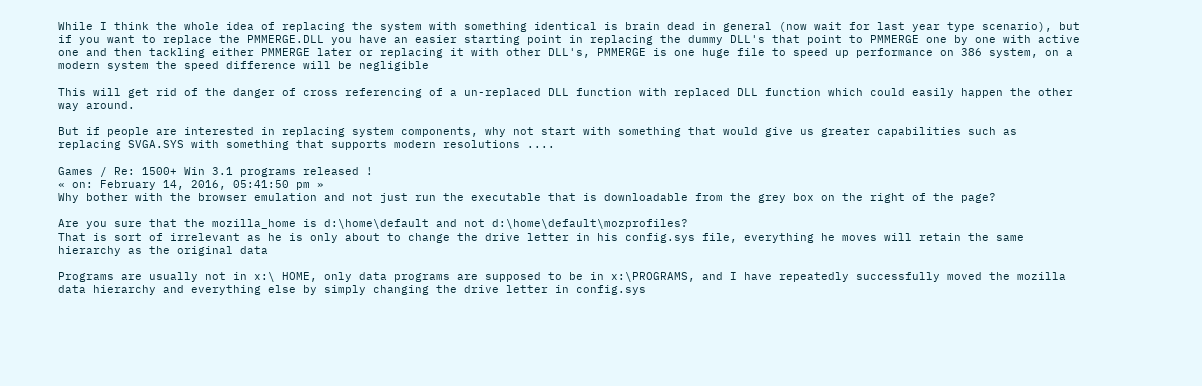While I think the whole idea of replacing the system with something identical is brain dead in general (now wait for last year type scenario), but if you want to replace the PMMERGE.DLL you have an easier starting point in replacing the dummy DLL's that point to PMMERGE one by one with active one and then tackling either PMMERGE later or replacing it with other DLL's, PMMERGE is one huge file to speed up performance on 386 system, on a modern system the speed difference will be negligible

This will get rid of the danger of cross referencing of a un-replaced DLL function with replaced DLL function which could easily happen the other way around.

But if people are interested in replacing system components, why not start with something that would give us greater capabilities such as replacing SVGA.SYS with something that supports modern resolutions ....

Games / Re: 1500+ Win 3.1 programs released !
« on: February 14, 2016, 05:41:50 pm »
Why bother with the browser emulation and not just run the executable that is downloadable from the grey box on the right of the page?

Are you sure that the mozilla_home is d:\home\default and not d:\home\default\mozprofiles?
That is sort of irrelevant as he is only about to change the drive letter in his config.sys file, everything he moves will retain the same hierarchy as the original data

Programs are usually not in x:\ HOME, only data programs are supposed to be in x:\PROGRAMS, and I have repeatedly successfully moved the mozilla data hierarchy and everything else by simply changing the drive letter in config.sys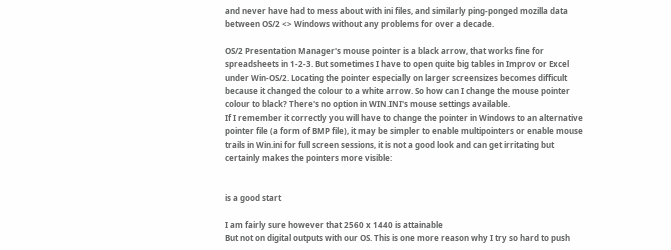and never have had to mess about with ini files, and similarly ping-ponged mozilla data  between OS/2 <> Windows without any problems for over a decade.

OS/2 Presentation Manager's mouse pointer is a black arrow, that works fine for spreadsheets in 1-2-3. But sometimes I have to open quite big tables in Improv or Excel under Win-OS/2. Locating the pointer especially on larger screensizes becomes difficult because it changed the colour to a white arrow. So how can I change the mouse pointer colour to black? There's no option in WIN.INI's mouse settings available.
If I remember it correctly you will have to change the pointer in Windows to an alternative pointer file (a form of BMP file), it may be simpler to enable multipointers or enable mouse trails in Win.ini for full screen sessions, it is not a good look and can get irritating but certainly makes the pointers more visible:


is a good start

I am fairly sure however that 2560 x 1440 is attainable
But not on digital outputs with our OS. This is one more reason why I try so hard to push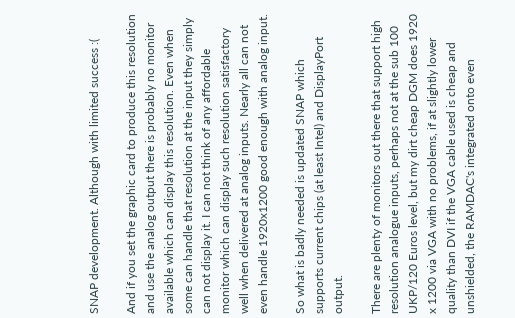SNAP development. Although with limited success :(

And if you set the graphic card to produce this resolution and use the analog output there is probably no monitor available which can display this resolution. Even when some can handle that resolution at the input they simply can not display it. I can not think of any affordable monitor which can display such resolution satisfactory well when delivered at analog inputs. Nearly all can not even handle 1920x1200 good enough with analog input.

So what is badly needed is updated SNAP which supports current chips (at least Intel) and DisplayPort output.

There are plenty of monitors out there that support high resolution analogue inputs, perhaps not at the sub 100 UKP/120 Euros level, but my dirt cheap DGM does 1920 x 1200 via VGA with no problems, if at slightly lower quality than DVI if the VGA cable used is cheap and unshielded, the RAMDAC's integrated onto even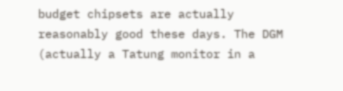budget chipsets are actually reasonably good these days. The DGM (actually a Tatung monitor in a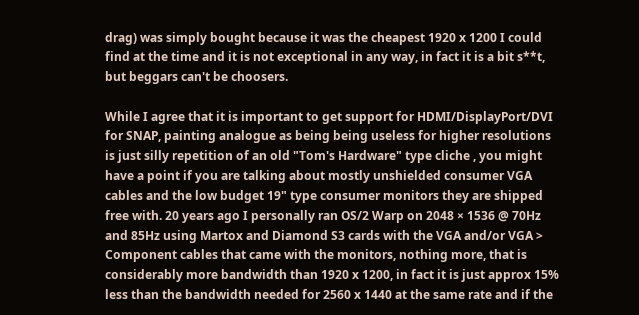drag) was simply bought because it was the cheapest 1920 x 1200 I could find at the time and it is not exceptional in any way, in fact it is a bit s**t, but beggars can't be choosers.

While I agree that it is important to get support for HDMI/DisplayPort/DVI for SNAP, painting analogue as being being useless for higher resolutions is just silly repetition of an old "Tom's Hardware" type cliche , you might have a point if you are talking about mostly unshielded consumer VGA cables and the low budget 19" type consumer monitors they are shipped free with. 20 years ago I personally ran OS/2 Warp on 2048 × 1536 @ 70Hz and 85Hz using Martox and Diamond S3 cards with the VGA and/or VGA > Component cables that came with the monitors, nothing more, that is considerably more bandwidth than 1920 x 1200, in fact it is just approx 15% less than the bandwidth needed for 2560 x 1440 at the same rate and if the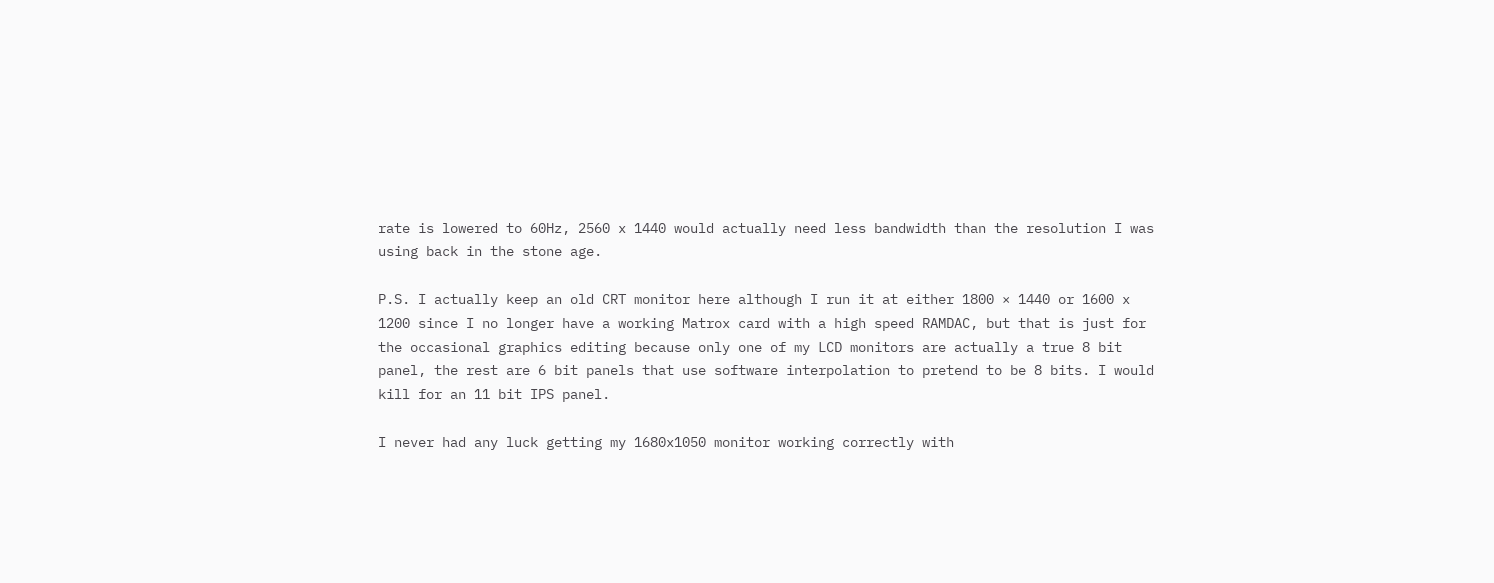rate is lowered to 60Hz, 2560 x 1440 would actually need less bandwidth than the resolution I was using back in the stone age.

P.S. I actually keep an old CRT monitor here although I run it at either 1800 × 1440 or 1600 x 1200 since I no longer have a working Matrox card with a high speed RAMDAC, but that is just for the occasional graphics editing because only one of my LCD monitors are actually a true 8 bit panel, the rest are 6 bit panels that use software interpolation to pretend to be 8 bits. I would kill for an 11 bit IPS panel.

I never had any luck getting my 1680x1050 monitor working correctly with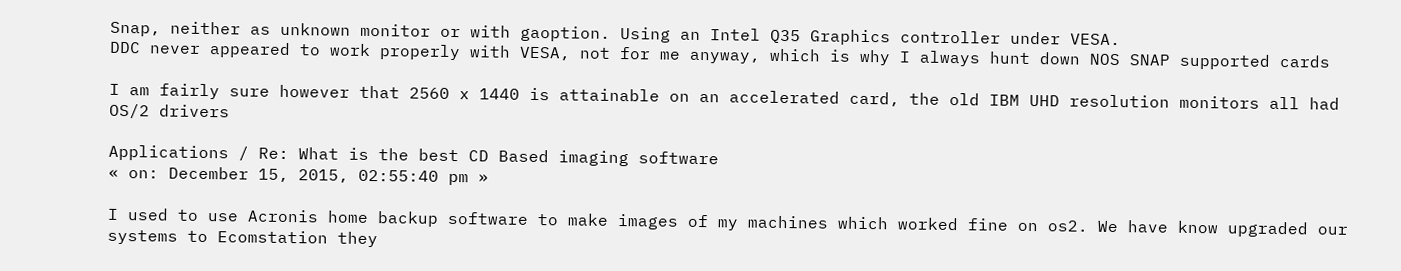Snap, neither as unknown monitor or with gaoption. Using an Intel Q35 Graphics controller under VESA.
DDC never appeared to work properly with VESA, not for me anyway, which is why I always hunt down NOS SNAP supported cards

I am fairly sure however that 2560 x 1440 is attainable on an accelerated card, the old IBM UHD resolution monitors all had OS/2 drivers

Applications / Re: What is the best CD Based imaging software
« on: December 15, 2015, 02:55:40 pm »

I used to use Acronis home backup software to make images of my machines which worked fine on os2. We have know upgraded our systems to Ecomstation they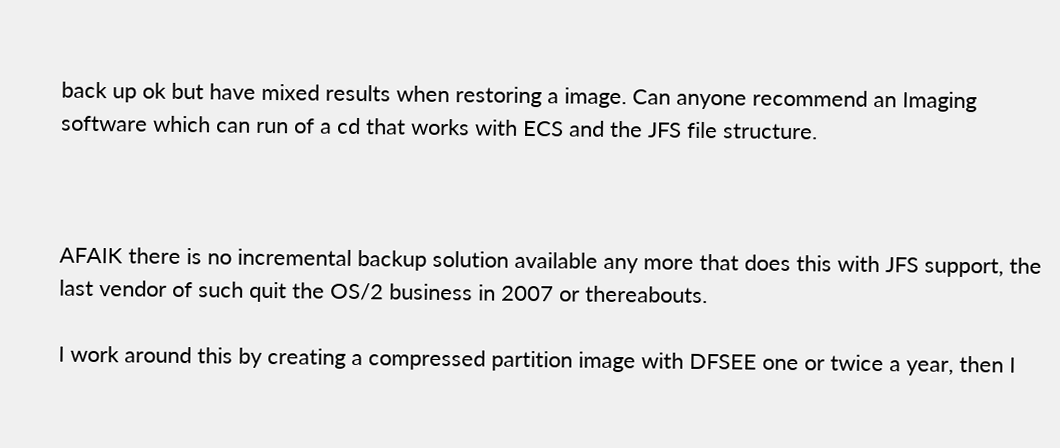back up ok but have mixed results when restoring a image. Can anyone recommend an Imaging software which can run of a cd that works with ECS and the JFS file structure.



AFAIK there is no incremental backup solution available any more that does this with JFS support, the last vendor of such quit the OS/2 business in 2007 or thereabouts.

I work around this by creating a compressed partition image with DFSEE one or twice a year, then I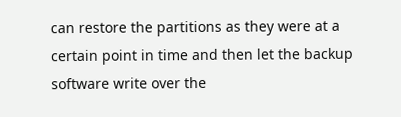can restore the partitions as they were at a certain point in time and then let the backup software write over the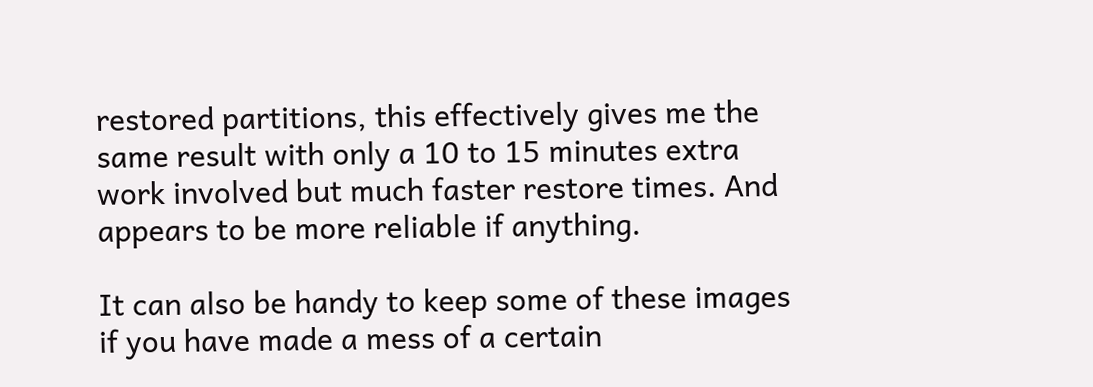restored partitions, this effectively gives me the same result with only a 10 to 15 minutes extra work involved but much faster restore times. And appears to be more reliable if anything.

It can also be handy to keep some of these images if you have made a mess of a certain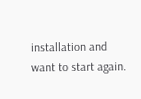installation and want to start again.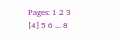Pages: 1 2 3 [4] 5 6 ... 8